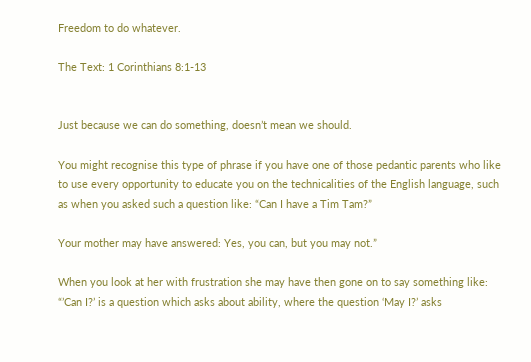Freedom to do whatever.

The Text: 1 Corinthians 8:1-13


Just because we can do something, doesn’t mean we should.

You might recognise this type of phrase if you have one of those pedantic parents who like to use every opportunity to educate you on the technicalities of the English language, such as when you asked such a question like: “Can I have a Tim Tam?”

Your mother may have answered: Yes, you can, but you may not.”

When you look at her with frustration she may have then gone on to say something like: “’Can I?’ is a question which asks about ability, where the question ‘May I?’ asks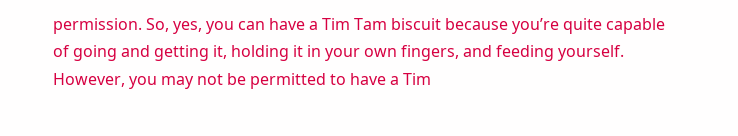permission. So, yes, you can have a Tim Tam biscuit because you’re quite capable of going and getting it, holding it in your own fingers, and feeding yourself. However, you may not be permitted to have a Tim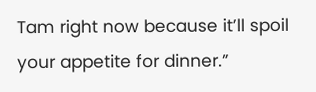Tam right now because it’ll spoil your appetite for dinner.”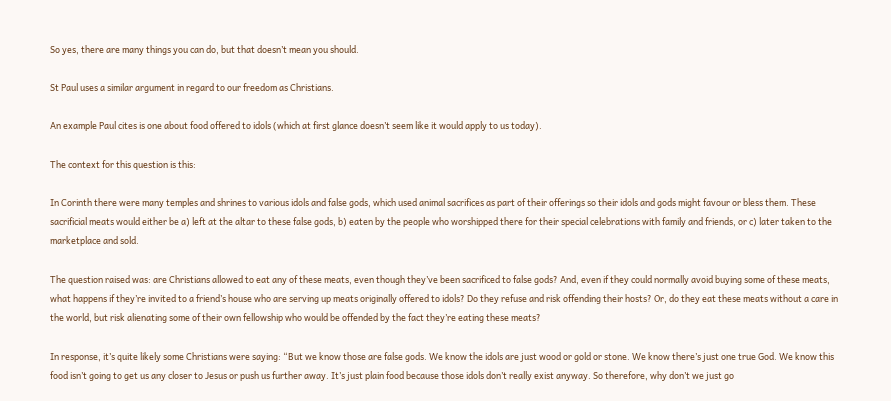So yes, there are many things you can do, but that doesn’t mean you should.

St Paul uses a similar argument in regard to our freedom as Christians.

An example Paul cites is one about food offered to idols (which at first glance doesn’t seem like it would apply to us today).

The context for this question is this:

In Corinth there were many temples and shrines to various idols and false gods, which used animal sacrifices as part of their offerings so their idols and gods might favour or bless them. These sacrificial meats would either be a) left at the altar to these false gods, b) eaten by the people who worshipped there for their special celebrations with family and friends, or c) later taken to the marketplace and sold.

The question raised was: are Christians allowed to eat any of these meats, even though they’ve been sacrificed to false gods? And, even if they could normally avoid buying some of these meats, what happens if they’re invited to a friend’s house who are serving up meats originally offered to idols? Do they refuse and risk offending their hosts? Or, do they eat these meats without a care in the world, but risk alienating some of their own fellowship who would be offended by the fact they’re eating these meats?

In response, it’s quite likely some Christians were saying: “But we know those are false gods. We know the idols are just wood or gold or stone. We know there’s just one true God. We know this food isn’t going to get us any closer to Jesus or push us further away. It’s just plain food because those idols don’t really exist anyway. So therefore, why don’t we just go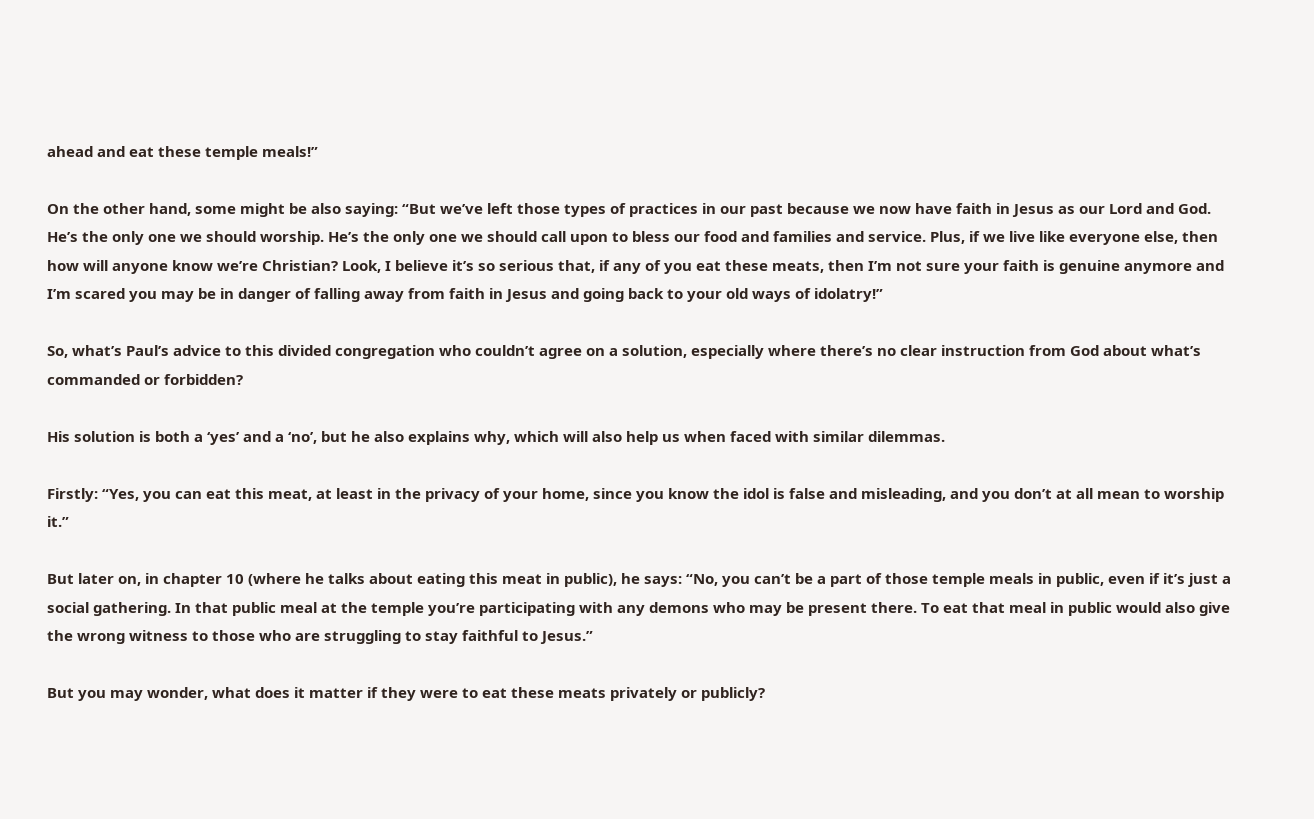ahead and eat these temple meals!”

On the other hand, some might be also saying: “But we’ve left those types of practices in our past because we now have faith in Jesus as our Lord and God. He’s the only one we should worship. He’s the only one we should call upon to bless our food and families and service. Plus, if we live like everyone else, then how will anyone know we’re Christian? Look, I believe it’s so serious that, if any of you eat these meats, then I’m not sure your faith is genuine anymore and I’m scared you may be in danger of falling away from faith in Jesus and going back to your old ways of idolatry!”

So, what’s Paul’s advice to this divided congregation who couldn’t agree on a solution, especially where there’s no clear instruction from God about what’s commanded or forbidden?

His solution is both a ‘yes’ and a ‘no’, but he also explains why, which will also help us when faced with similar dilemmas.

Firstly: “Yes, you can eat this meat, at least in the privacy of your home, since you know the idol is false and misleading, and you don’t at all mean to worship it.”

But later on, in chapter 10 (where he talks about eating this meat in public), he says: “No, you can’t be a part of those temple meals in public, even if it’s just a social gathering. In that public meal at the temple you’re participating with any demons who may be present there. To eat that meal in public would also give the wrong witness to those who are struggling to stay faithful to Jesus.”

But you may wonder, what does it matter if they were to eat these meats privately or publicly?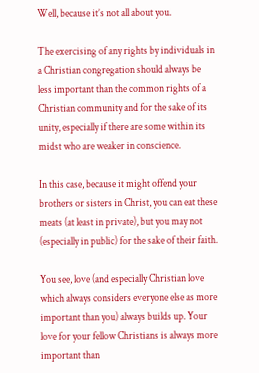Well, because it’s not all about you.

The exercising of any rights by individuals in a Christian congregation should always be less important than the common rights of a Christian community and for the sake of its unity, especially if there are some within its midst who are weaker in conscience.

In this case, because it might offend your brothers or sisters in Christ, you can eat these meats (at least in private), but you may not (especially in public) for the sake of their faith.

You see, love (and especially Christian love which always considers everyone else as more important than you) always builds up. Your love for your fellow Christians is always more important than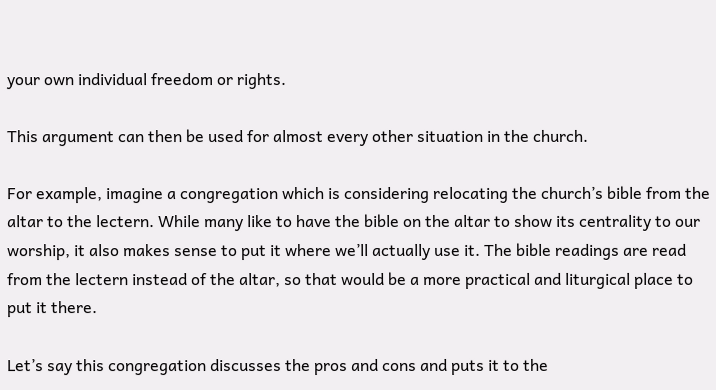your own individual freedom or rights.

This argument can then be used for almost every other situation in the church.

For example, imagine a congregation which is considering relocating the church’s bible from the altar to the lectern. While many like to have the bible on the altar to show its centrality to our worship, it also makes sense to put it where we’ll actually use it. The bible readings are read from the lectern instead of the altar, so that would be a more practical and liturgical place to put it there.

Let’s say this congregation discusses the pros and cons and puts it to the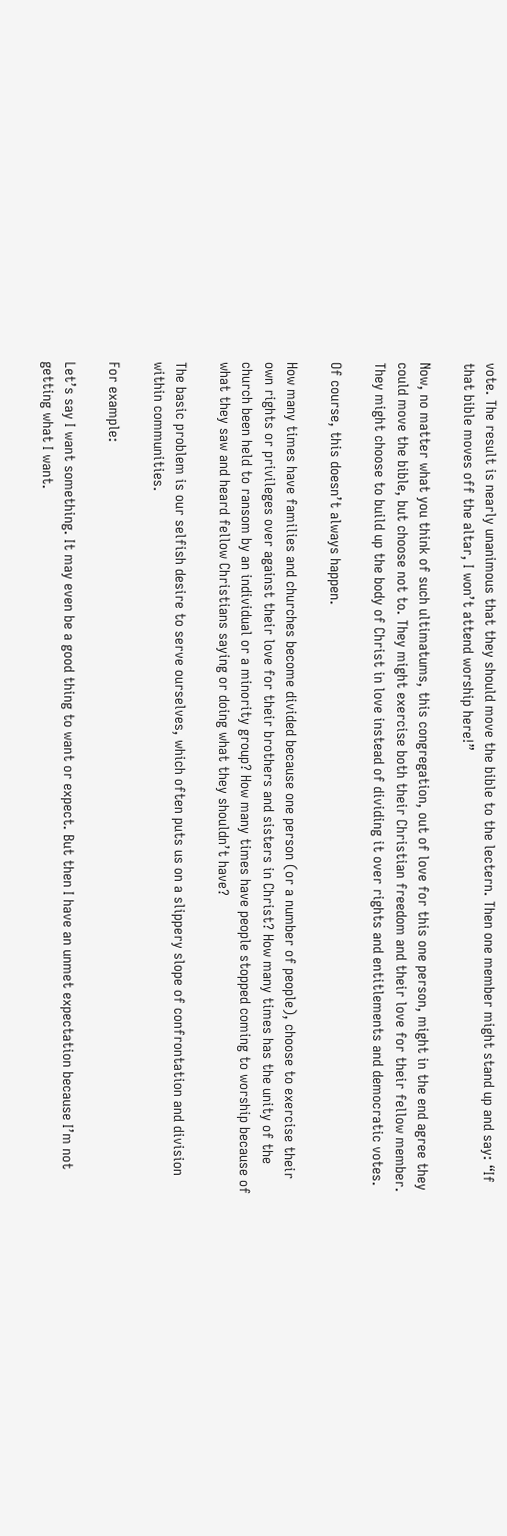vote. The result is nearly unanimous that they should move the bible to the lectern. Then one member might stand up and say: “If that bible moves off the altar, I won’t attend worship here!”

Now, no matter what you think of such ultimatums, this congregation, out of love for this one person, might in the end agree they could move the bible, but choose not to. They might exercise both their Christian freedom and their love for their fellow member. They might choose to build up the body of Christ in love instead of dividing it over rights and entitlements and democratic votes.

Of course, this doesn’t always happen.

How many times have families and churches become divided because one person (or a number of people), choose to exercise their own rights or privileges over against their love for their brothers and sisters in Christ? How many times has the unity of the church been held to ransom by an individual or a minority group? How many times have people stopped coming to worship because of what they saw and heard fellow Christians saying or doing what they shouldn’t have?

The basic problem is our selfish desire to serve ourselves, which often puts us on a slippery slope of confrontation and division within communities.

For example:

Let’s say I want something. It may even be a good thing to want or expect. But then I have an unmet expectation because I’m not getting what I want.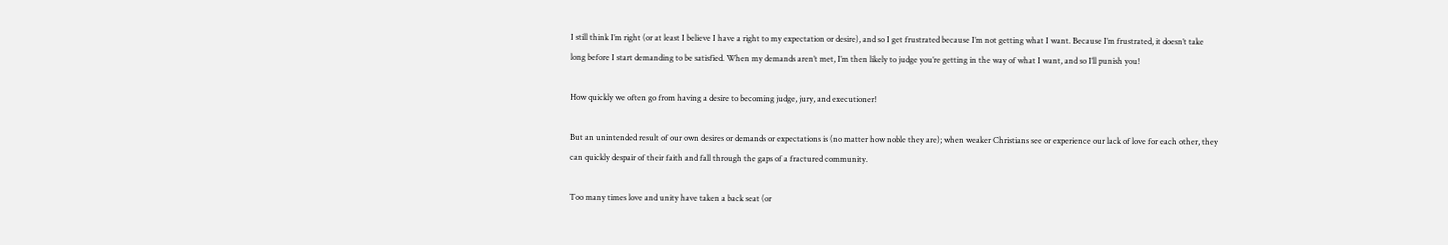I still think I’m right (or at least I believe I have a right to my expectation or desire), and so I get frustrated because I’m not getting what I want. Because I’m frustrated, it doesn’t take long before I start demanding to be satisfied. When my demands aren’t met, I’m then likely to judge you’re getting in the way of what I want, and so I’ll punish you!

How quickly we often go from having a desire to becoming judge, jury, and executioner!

But an unintended result of our own desires or demands or expectations is (no matter how noble they are); when weaker Christians see or experience our lack of love for each other, they can quickly despair of their faith and fall through the gaps of a fractured community.

Too many times love and unity have taken a back seat (or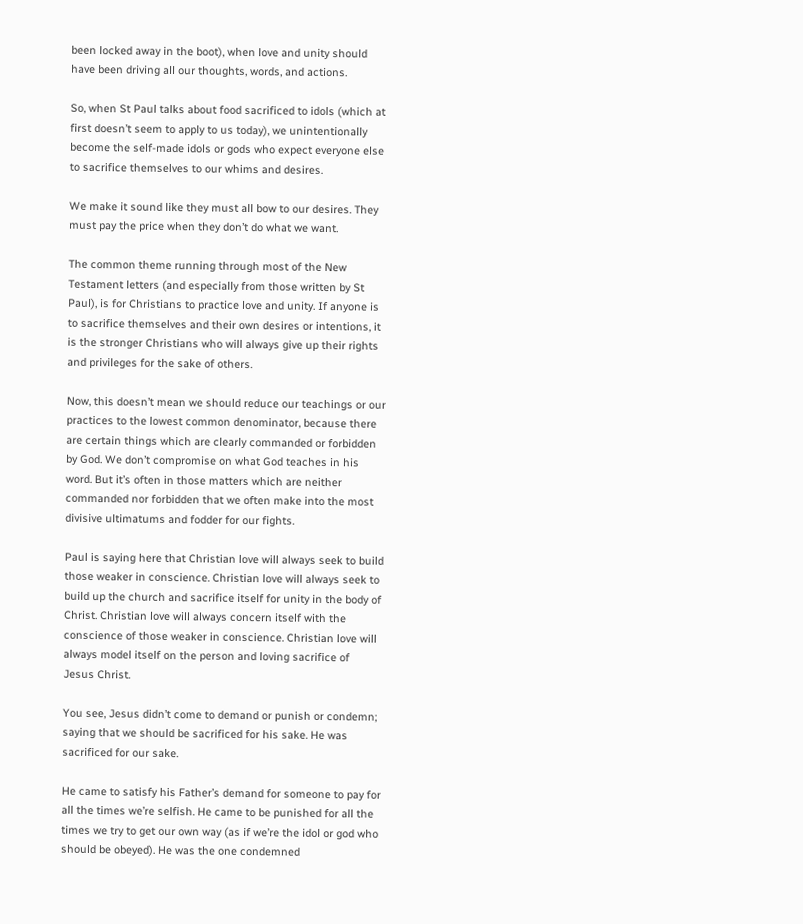been locked away in the boot), when love and unity should have been driving all our thoughts, words, and actions.

So, when St Paul talks about food sacrificed to idols (which at first doesn’t seem to apply to us today), we unintentionally become the self-made idols or gods who expect everyone else to sacrifice themselves to our whims and desires.

We make it sound like they must all bow to our desires. They must pay the price when they don’t do what we want.

The common theme running through most of the New Testament letters (and especially from those written by St Paul), is for Christians to practice love and unity. If anyone is to sacrifice themselves and their own desires or intentions, it is the stronger Christians who will always give up their rights and privileges for the sake of others.

Now, this doesn’t mean we should reduce our teachings or our practices to the lowest common denominator, because there are certain things which are clearly commanded or forbidden by God. We don’t compromise on what God teaches in his word. But it’s often in those matters which are neither commanded nor forbidden that we often make into the most divisive ultimatums and fodder for our fights.

Paul is saying here that Christian love will always seek to build those weaker in conscience. Christian love will always seek to build up the church and sacrifice itself for unity in the body of Christ. Christian love will always concern itself with the conscience of those weaker in conscience. Christian love will always model itself on the person and loving sacrifice of Jesus Christ.

You see, Jesus didn’t come to demand or punish or condemn; saying that we should be sacrificed for his sake. He was sacrificed for our sake.

He came to satisfy his Father’s demand for someone to pay for all the times we’re selfish. He came to be punished for all the times we try to get our own way (as if we’re the idol or god who should be obeyed). He was the one condemned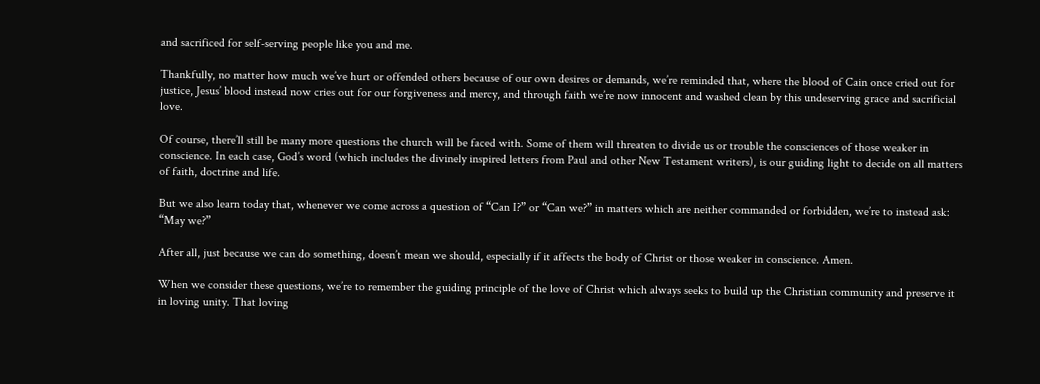and sacrificed for self-serving people like you and me.

Thankfully, no matter how much we’ve hurt or offended others because of our own desires or demands, we’re reminded that, where the blood of Cain once cried out for justice, Jesus’ blood instead now cries out for our forgiveness and mercy, and through faith we’re now innocent and washed clean by this undeserving grace and sacrificial love.

Of course, there’ll still be many more questions the church will be faced with. Some of them will threaten to divide us or trouble the consciences of those weaker in conscience. In each case, God’s word (which includes the divinely inspired letters from Paul and other New Testament writers), is our guiding light to decide on all matters of faith, doctrine and life.

But we also learn today that, whenever we come across a question of “Can I?” or “Can we?” in matters which are neither commanded or forbidden, we’re to instead ask: “May we?”

After all, just because we can do something, doesn’t mean we should, especially if it affects the body of Christ or those weaker in conscience. Amen.

When we consider these questions, we’re to remember the guiding principle of the love of Christ which always seeks to build up the Christian community and preserve it in loving unity. That loving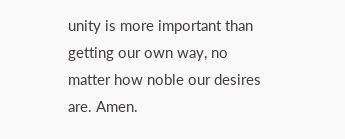unity is more important than getting our own way, no matter how noble our desires are. Amen.